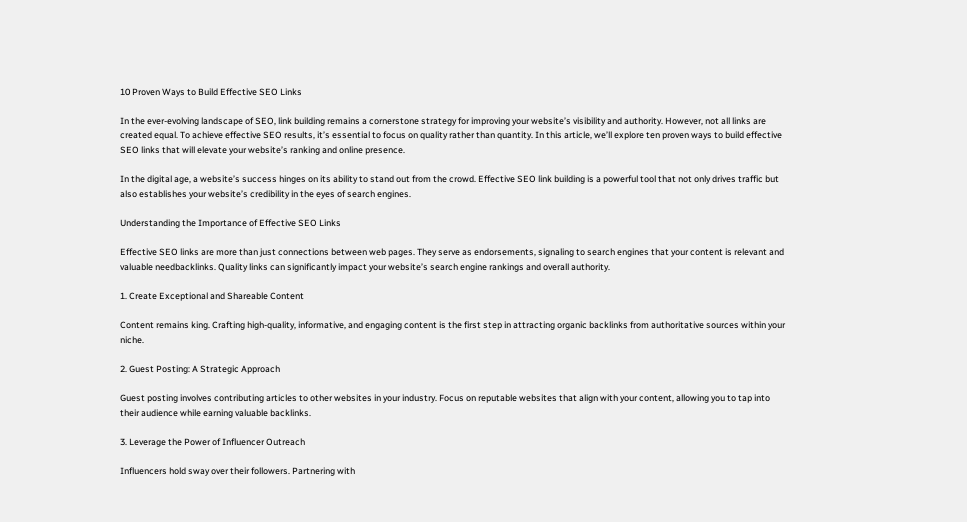10 Proven Ways to Build Effective SEO Links

In the ever-evolving landscape of SEO, link building remains a cornerstone strategy for improving your website’s visibility and authority. However, not all links are created equal. To achieve effective SEO results, it’s essential to focus on quality rather than quantity. In this article, we’ll explore ten proven ways to build effective SEO links that will elevate your website’s ranking and online presence.

In the digital age, a website’s success hinges on its ability to stand out from the crowd. Effective SEO link building is a powerful tool that not only drives traffic but also establishes your website’s credibility in the eyes of search engines.

Understanding the Importance of Effective SEO Links

Effective SEO links are more than just connections between web pages. They serve as endorsements, signaling to search engines that your content is relevant and valuable needbacklinks. Quality links can significantly impact your website’s search engine rankings and overall authority.

1. Create Exceptional and Shareable Content

Content remains king. Crafting high-quality, informative, and engaging content is the first step in attracting organic backlinks from authoritative sources within your niche.

2. Guest Posting: A Strategic Approach

Guest posting involves contributing articles to other websites in your industry. Focus on reputable websites that align with your content, allowing you to tap into their audience while earning valuable backlinks.

3. Leverage the Power of Influencer Outreach

Influencers hold sway over their followers. Partnering with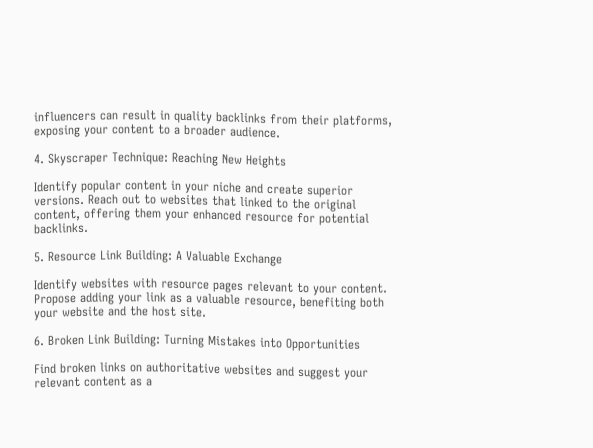influencers can result in quality backlinks from their platforms, exposing your content to a broader audience.

4. Skyscraper Technique: Reaching New Heights

Identify popular content in your niche and create superior versions. Reach out to websites that linked to the original content, offering them your enhanced resource for potential backlinks.

5. Resource Link Building: A Valuable Exchange

Identify websites with resource pages relevant to your content. Propose adding your link as a valuable resource, benefiting both your website and the host site.

6. Broken Link Building: Turning Mistakes into Opportunities

Find broken links on authoritative websites and suggest your relevant content as a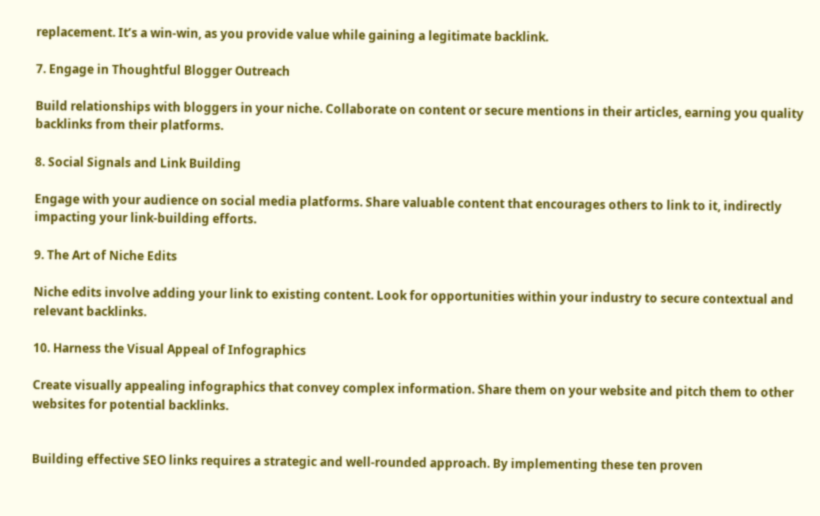replacement. It’s a win-win, as you provide value while gaining a legitimate backlink.

7. Engage in Thoughtful Blogger Outreach

Build relationships with bloggers in your niche. Collaborate on content or secure mentions in their articles, earning you quality backlinks from their platforms.

8. Social Signals and Link Building

Engage with your audience on social media platforms. Share valuable content that encourages others to link to it, indirectly impacting your link-building efforts.

9. The Art of Niche Edits

Niche edits involve adding your link to existing content. Look for opportunities within your industry to secure contextual and relevant backlinks.

10. Harness the Visual Appeal of Infographics

Create visually appealing infographics that convey complex information. Share them on your website and pitch them to other websites for potential backlinks.


Building effective SEO links requires a strategic and well-rounded approach. By implementing these ten proven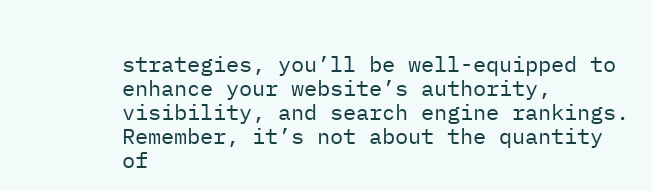strategies, you’ll be well-equipped to enhance your website’s authority, visibility, and search engine rankings. Remember, it’s not about the quantity of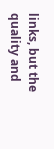links, but the quality and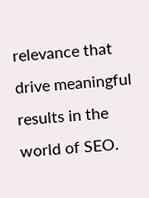relevance that drive meaningful results in the world of SEO.